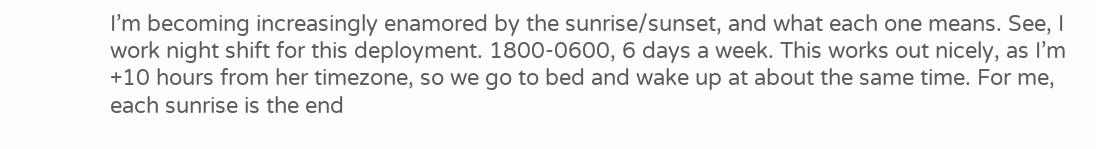I’m becoming increasingly enamored by the sunrise/sunset, and what each one means. See, I work night shift for this deployment. 1800-0600, 6 days a week. This works out nicely, as I’m +10 hours from her timezone, so we go to bed and wake up at about the same time. For me, each sunrise is the end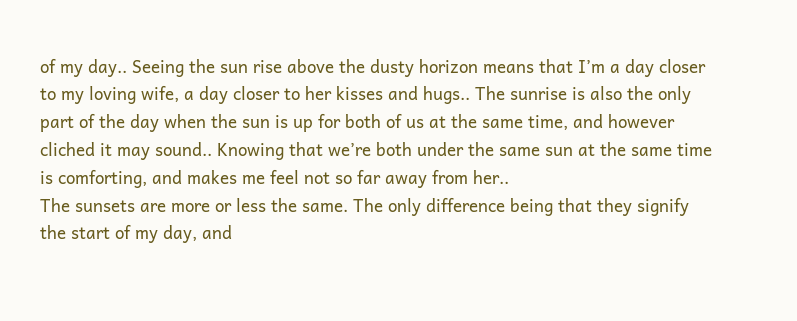of my day.. Seeing the sun rise above the dusty horizon means that I’m a day closer to my loving wife, a day closer to her kisses and hugs.. The sunrise is also the only part of the day when the sun is up for both of us at the same time, and however cliched it may sound.. Knowing that we’re both under the same sun at the same time is comforting, and makes me feel not so far away from her..
The sunsets are more or less the same. The only difference being that they signify the start of my day, and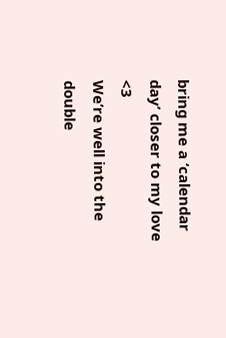bring me a ‘calendar day’ closer to my love <3
We’re well into the double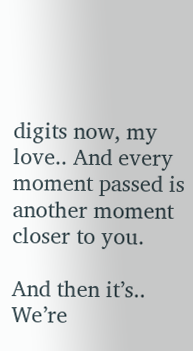digits now, my love.. And every moment passed is another moment closer to you.

And then it’s..
We’re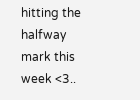hitting the halfway mark this week <3..